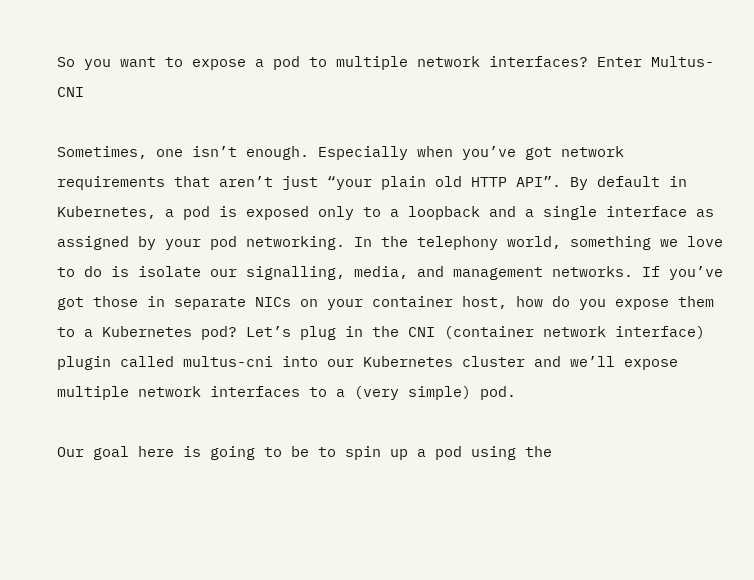So you want to expose a pod to multiple network interfaces? Enter Multus-CNI

Sometimes, one isn’t enough. Especially when you’ve got network requirements that aren’t just “your plain old HTTP API”. By default in Kubernetes, a pod is exposed only to a loopback and a single interface as assigned by your pod networking. In the telephony world, something we love to do is isolate our signalling, media, and management networks. If you’ve got those in separate NICs on your container host, how do you expose them to a Kubernetes pod? Let’s plug in the CNI (container network interface) plugin called multus-cni into our Kubernetes cluster and we’ll expose multiple network interfaces to a (very simple) pod.

Our goal here is going to be to spin up a pod using the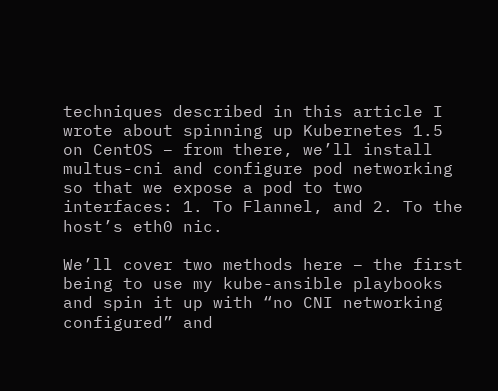techniques described in this article I wrote about spinning up Kubernetes 1.5 on CentOS – from there, we’ll install multus-cni and configure pod networking so that we expose a pod to two interfaces: 1. To Flannel, and 2. To the host’s eth0 nic.

We’ll cover two methods here – the first being to use my kube-ansible playbooks and spin it up with “no CNI networking configured” and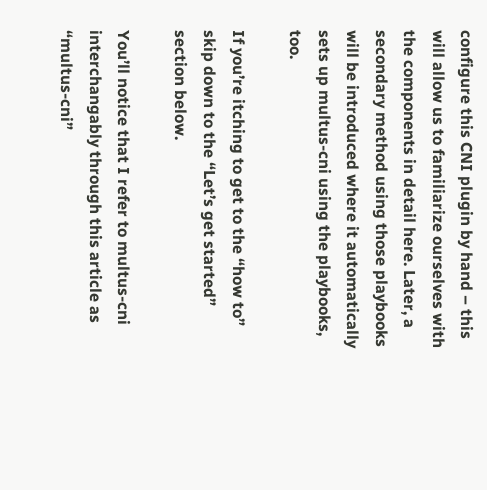configure this CNI plugin by hand – this will allow us to familiarize ourselves with the components in detail here. Later, a secondary method using those playbooks will be introduced where it automatically sets up multus-cni using the playbooks, too.

If you’re itching to get to the “how to” skip down to the “Let’s get started” section below.

You’ll notice that I refer to multus-cni interchangably through this article as “multus-cni”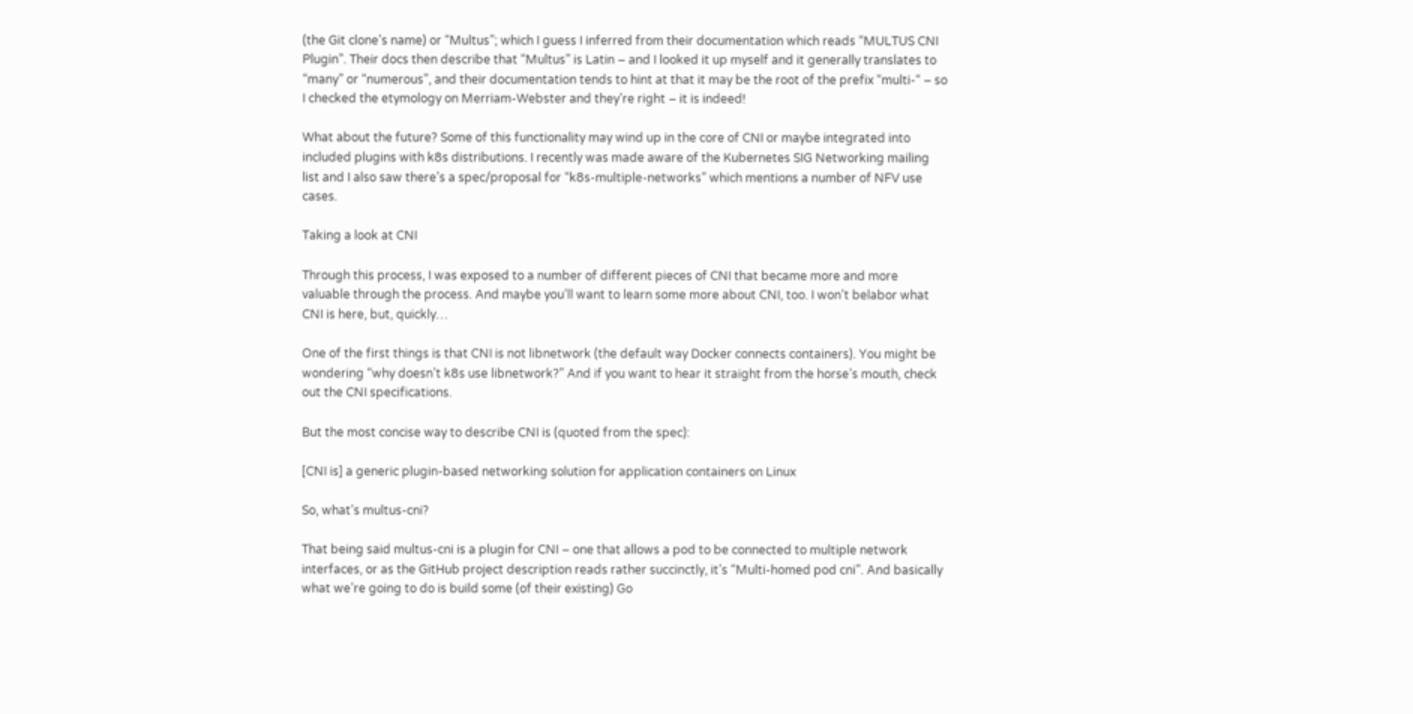(the Git clone’s name) or “Multus”; which I guess I inferred from their documentation which reads “MULTUS CNI Plugin”. Their docs then describe that “Multus” is Latin – and I looked it up myself and it generally translates to “many” or “numerous”, and their documentation tends to hint at that it may be the root of the prefix “multi-“ – so I checked the etymology on Merriam-Webster and they’re right – it is indeed!

What about the future? Some of this functionality may wind up in the core of CNI or maybe integrated into included plugins with k8s distributions. I recently was made aware of the Kubernetes SIG Networking mailing list and I also saw there’s a spec/proposal for “k8s-multiple-networks” which mentions a number of NFV use cases.

Taking a look at CNI

Through this process, I was exposed to a number of different pieces of CNI that became more and more valuable through the process. And maybe you’ll want to learn some more about CNI, too. I won’t belabor what CNI is here, but, quickly…

One of the first things is that CNI is not libnetwork (the default way Docker connects containers). You might be wondering “why doesn’t k8s use libnetwork?” And if you want to hear it straight from the horse’s mouth, check out the CNI specifications.

But the most concise way to describe CNI is (quoted from the spec):

[CNI is] a generic plugin-based networking solution for application containers on Linux

So, what’s multus-cni?

That being said multus-cni is a plugin for CNI – one that allows a pod to be connected to multiple network interfaces, or as the GitHub project description reads rather succinctly, it’s “Multi-homed pod cni”. And basically what we’re going to do is build some (of their existing) Go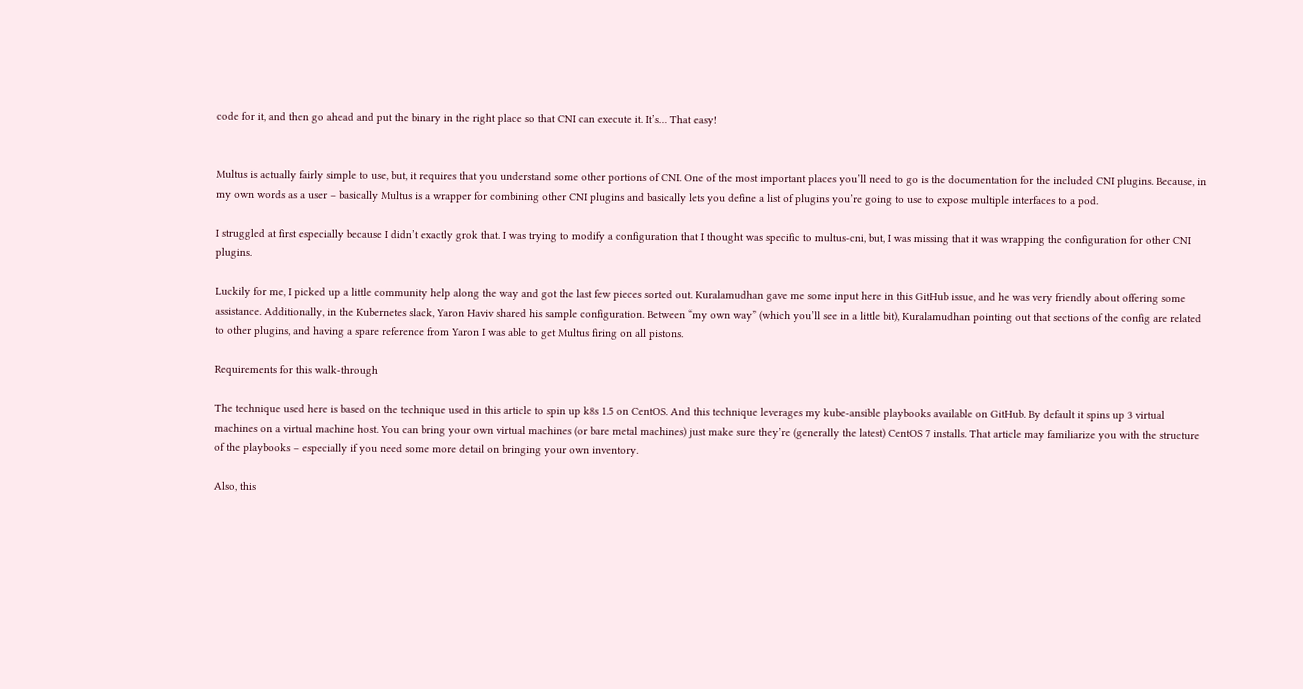code for it, and then go ahead and put the binary in the right place so that CNI can execute it. It’s… That easy!


Multus is actually fairly simple to use, but, it requires that you understand some other portions of CNI. One of the most important places you’ll need to go is the documentation for the included CNI plugins. Because, in my own words as a user – basically Multus is a wrapper for combining other CNI plugins and basically lets you define a list of plugins you’re going to use to expose multiple interfaces to a pod.

I struggled at first especially because I didn’t exactly grok that. I was trying to modify a configuration that I thought was specific to multus-cni, but, I was missing that it was wrapping the configuration for other CNI plugins.

Luckily for me, I picked up a little community help along the way and got the last few pieces sorted out. Kuralamudhan gave me some input here in this GitHub issue, and he was very friendly about offering some assistance. Additionally, in the Kubernetes slack, Yaron Haviv shared his sample configuration. Between “my own way” (which you’ll see in a little bit), Kuralamudhan pointing out that sections of the config are related to other plugins, and having a spare reference from Yaron I was able to get Multus firing on all pistons.

Requirements for this walk-through

The technique used here is based on the technique used in this article to spin up k8s 1.5 on CentOS. And this technique leverages my kube-ansible playbooks available on GitHub. By default it spins up 3 virtual machines on a virtual machine host. You can bring your own virtual machines (or bare metal machines) just make sure they’re (generally the latest) CentOS 7 installs. That article may familiarize you with the structure of the playbooks – especially if you need some more detail on bringing your own inventory.

Also, this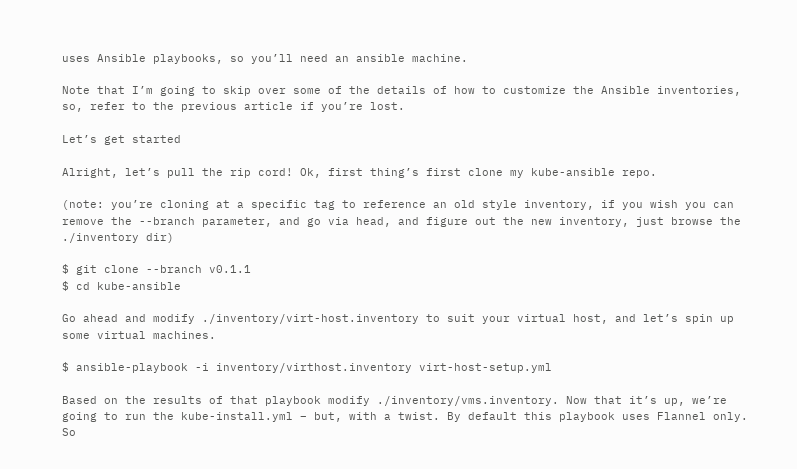uses Ansible playbooks, so you’ll need an ansible machine.

Note that I’m going to skip over some of the details of how to customize the Ansible inventories, so, refer to the previous article if you’re lost.

Let’s get started

Alright, let’s pull the rip cord! Ok, first thing’s first clone my kube-ansible repo.

(note: you’re cloning at a specific tag to reference an old style inventory, if you wish you can remove the --branch parameter, and go via head, and figure out the new inventory, just browse the ./inventory dir)

$ git clone --branch v0.1.1
$ cd kube-ansible

Go ahead and modify ./inventory/virt-host.inventory to suit your virtual host, and let’s spin up some virtual machines.

$ ansible-playbook -i inventory/virthost.inventory virt-host-setup.yml

Based on the results of that playbook modify ./inventory/vms.inventory. Now that it’s up, we’re going to run the kube-install.yml – but, with a twist. By default this playbook uses Flannel only. So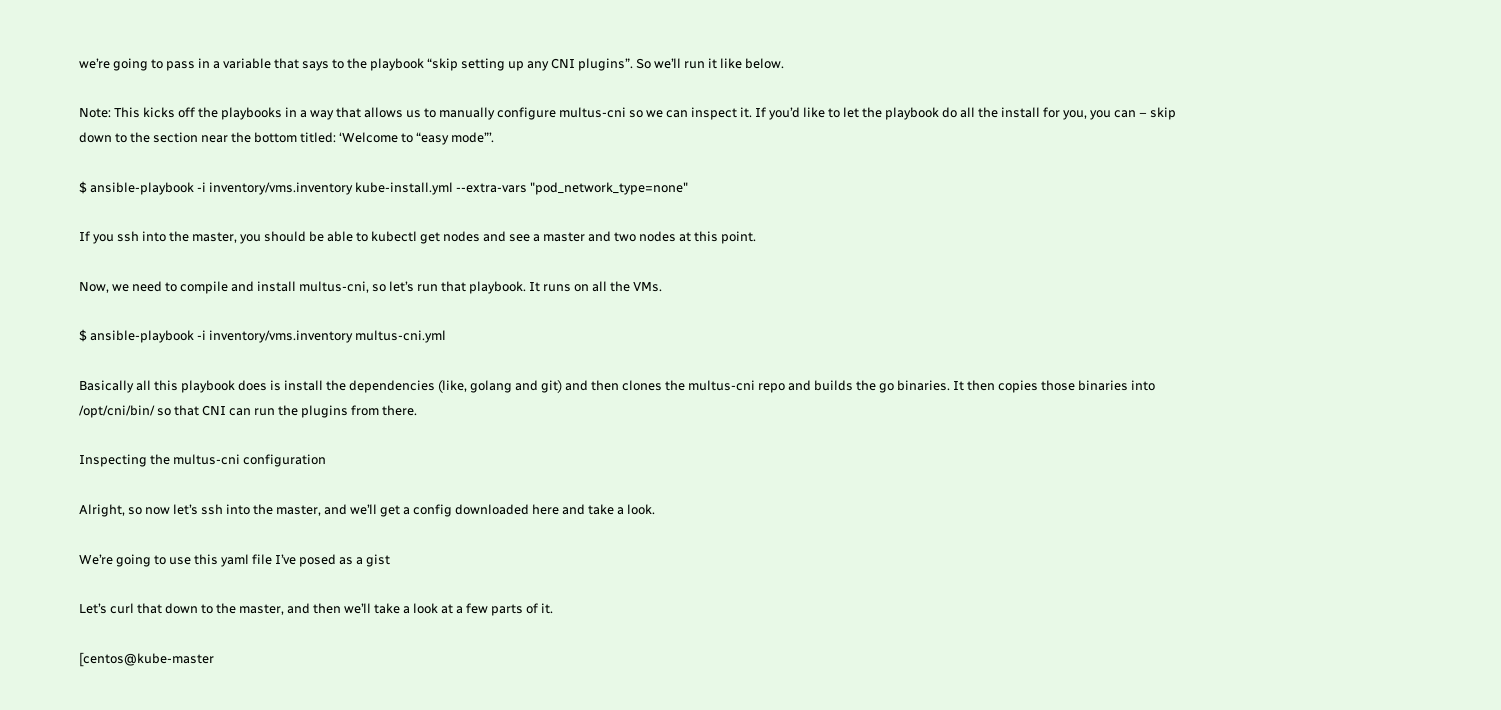we’re going to pass in a variable that says to the playbook “skip setting up any CNI plugins”. So we’ll run it like below.

Note: This kicks off the playbooks in a way that allows us to manually configure multus-cni so we can inspect it. If you’d like to let the playbook do all the install for you, you can – skip down to the section near the bottom titled: ‘Welcome to “easy mode”’.

$ ansible-playbook -i inventory/vms.inventory kube-install.yml --extra-vars "pod_network_type=none"

If you ssh into the master, you should be able to kubectl get nodes and see a master and two nodes at this point.

Now, we need to compile and install multus-cni, so let’s run that playbook. It runs on all the VMs.

$ ansible-playbook -i inventory/vms.inventory multus-cni.yml

Basically all this playbook does is install the dependencies (like, golang and git) and then clones the multus-cni repo and builds the go binaries. It then copies those binaries into /opt/cni/bin/ so that CNI can run the plugins from there.

Inspecting the multus-cni configuration

Alright, so now let’s ssh into the master, and we’ll get a config downloaded here and take a look.

We’re going to use this yaml file I’ve posed as a gist

Let’s curl that down to the master, and then we’ll take a look at a few parts of it.

[centos@kube-master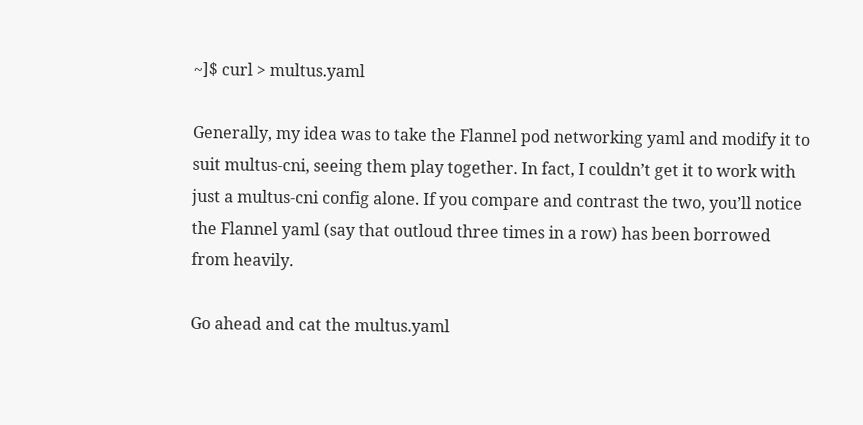~]$ curl > multus.yaml

Generally, my idea was to take the Flannel pod networking yaml and modify it to suit multus-cni, seeing them play together. In fact, I couldn’t get it to work with just a multus-cni config alone. If you compare and contrast the two, you’ll notice the Flannel yaml (say that outloud three times in a row) has been borrowed from heavily.

Go ahead and cat the multus.yaml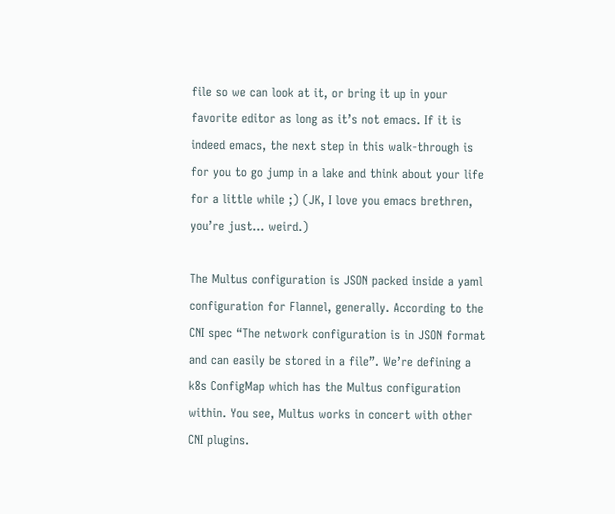file so we can look at it, or bring it up in your favorite editor as long as it’s not emacs. If it is indeed emacs, the next step in this walk-through is for you to go jump in a lake and think about your life for a little while ;) (JK, I love you emacs brethren, you’re just… weird.)

The Multus configuration is JSON packed inside a yaml configuration for Flannel, generally. According to the CNI spec “The network configuration is in JSON format and can easily be stored in a file”. We’re defining a k8s ConfigMap which has the Multus configuration within. You see, Multus works in concert with other CNI plugins.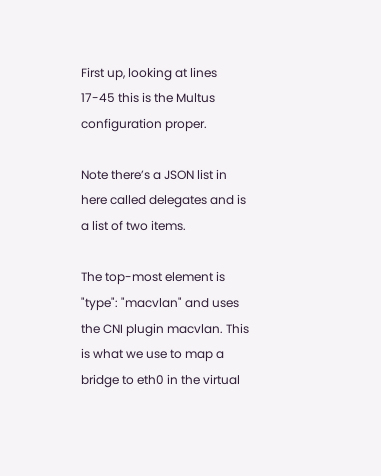First up, looking at lines 17-45 this is the Multus configuration proper.

Note there’s a JSON list in here called delegates and is a list of two items.

The top-most element is "type": "macvlan" and uses the CNI plugin macvlan. This is what we use to map a bridge to eth0 in the virtual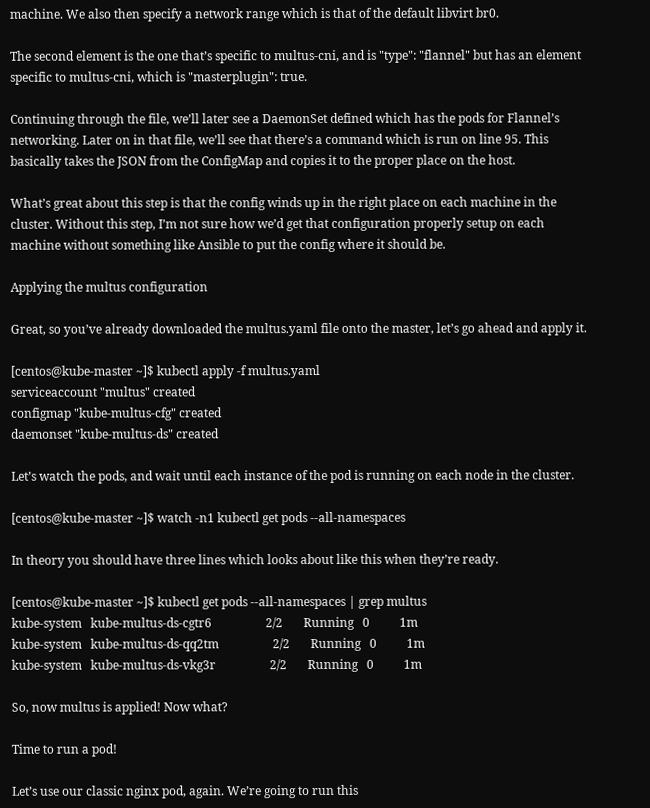machine. We also then specify a network range which is that of the default libvirt br0.

The second element is the one that’s specific to multus-cni, and is "type": "flannel" but has an element specific to multus-cni, which is "masterplugin": true.

Continuing through the file, we’ll later see a DaemonSet defined which has the pods for Flannel’s networking. Later on in that file, we’ll see that there’s a command which is run on line 95. This basically takes the JSON from the ConfigMap and copies it to the proper place on the host.

What’s great about this step is that the config winds up in the right place on each machine in the cluster. Without this step, I’m not sure how we’d get that configuration properly setup on each machine without something like Ansible to put the config where it should be.

Applying the multus configuration

Great, so you’ve already downloaded the multus.yaml file onto the master, let’s go ahead and apply it.

[centos@kube-master ~]$ kubectl apply -f multus.yaml
serviceaccount "multus" created
configmap "kube-multus-cfg" created
daemonset "kube-multus-ds" created

Let’s watch the pods, and wait until each instance of the pod is running on each node in the cluster.

[centos@kube-master ~]$ watch -n1 kubectl get pods --all-namespaces

In theory you should have three lines which looks about like this when they’re ready.

[centos@kube-master ~]$ kubectl get pods --all-namespaces | grep multus
kube-system   kube-multus-ds-cgtr6                  2/2       Running   0          1m
kube-system   kube-multus-ds-qq2tm                  2/2       Running   0          1m
kube-system   kube-multus-ds-vkg3r                  2/2       Running   0          1m

So, now multus is applied! Now what?

Time to run a pod!

Let’s use our classic nginx pod, again. We’re going to run this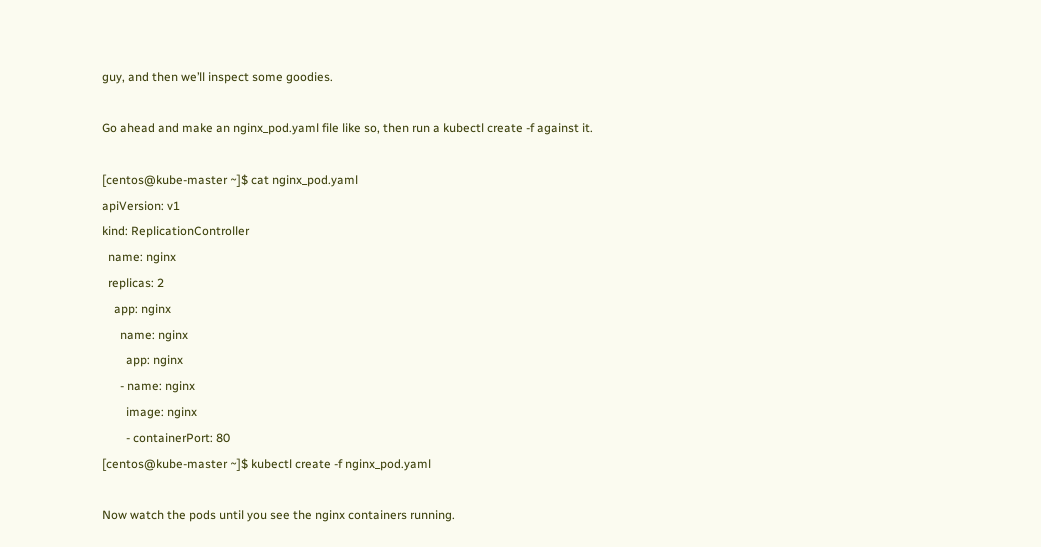guy, and then we’ll inspect some goodies.

Go ahead and make an nginx_pod.yaml file like so, then run a kubectl create -f against it.

[centos@kube-master ~]$ cat nginx_pod.yaml
apiVersion: v1
kind: ReplicationController
  name: nginx
  replicas: 2
    app: nginx
      name: nginx
        app: nginx
      - name: nginx
        image: nginx
        - containerPort: 80
[centos@kube-master ~]$ kubectl create -f nginx_pod.yaml

Now watch the pods until you see the nginx containers running.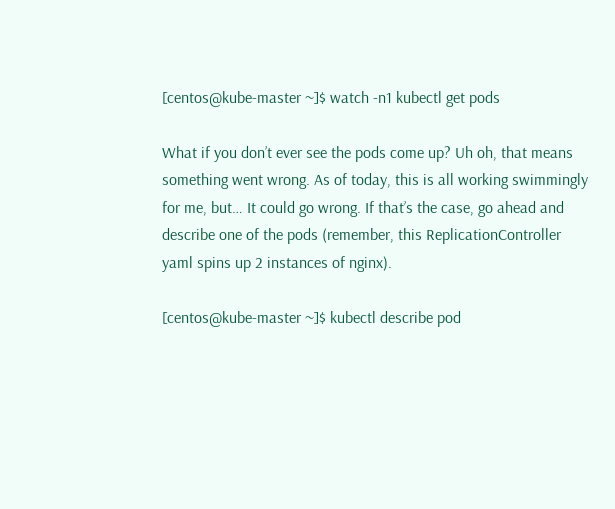[centos@kube-master ~]$ watch -n1 kubectl get pods

What if you don’t ever see the pods come up? Uh oh, that means something went wrong. As of today, this is all working swimmingly for me, but… It could go wrong. If that’s the case, go ahead and describe one of the pods (remember, this ReplicationController yaml spins up 2 instances of nginx).

[centos@kube-master ~]$ kubectl describe pod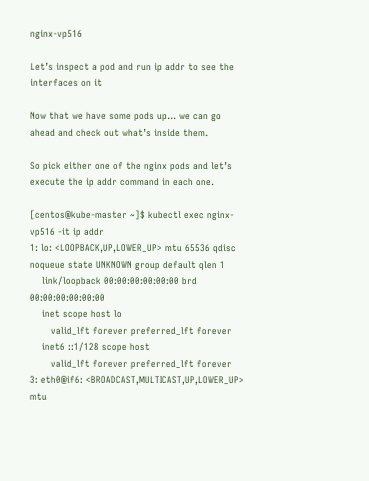nginx-vp516

Let’s inspect a pod and run ip addr to see the interfaces on it

Now that we have some pods up… we can go ahead and check out what’s inside them.

So pick either one of the nginx pods and let’s execute the ip addr command in each one.

[centos@kube-master ~]$ kubectl exec nginx-vp516 -it ip addr
1: lo: <LOOPBACK,UP,LOWER_UP> mtu 65536 qdisc noqueue state UNKNOWN group default qlen 1
    link/loopback 00:00:00:00:00:00 brd 00:00:00:00:00:00
    inet scope host lo
       valid_lft forever preferred_lft forever
    inet6 ::1/128 scope host
       valid_lft forever preferred_lft forever
3: eth0@if6: <BROADCAST,MULTICAST,UP,LOWER_UP> mtu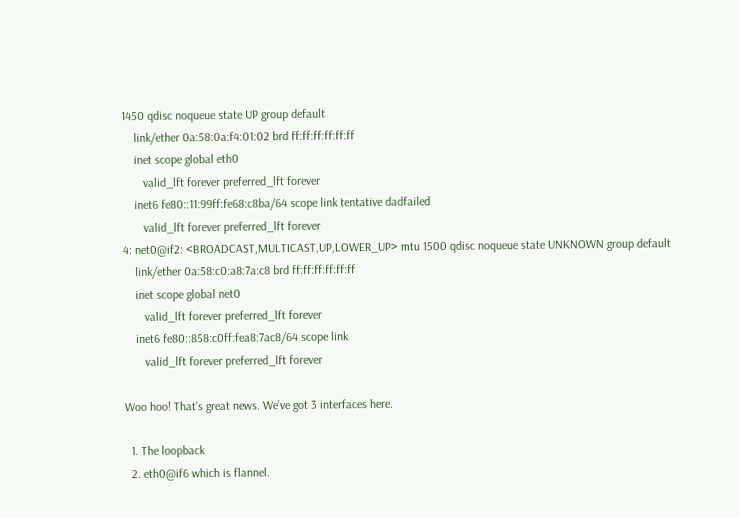1450 qdisc noqueue state UP group default
    link/ether 0a:58:0a:f4:01:02 brd ff:ff:ff:ff:ff:ff
    inet scope global eth0
       valid_lft forever preferred_lft forever
    inet6 fe80::11:99ff:fe68:c8ba/64 scope link tentative dadfailed
       valid_lft forever preferred_lft forever
4: net0@if2: <BROADCAST,MULTICAST,UP,LOWER_UP> mtu 1500 qdisc noqueue state UNKNOWN group default
    link/ether 0a:58:c0:a8:7a:c8 brd ff:ff:ff:ff:ff:ff
    inet scope global net0
       valid_lft forever preferred_lft forever
    inet6 fe80::858:c0ff:fea8:7ac8/64 scope link
       valid_lft forever preferred_lft forever

Woo hoo! That’s great news. We’ve got 3 interfaces here.

  1. The loopback
  2. eth0@if6 which is flannel.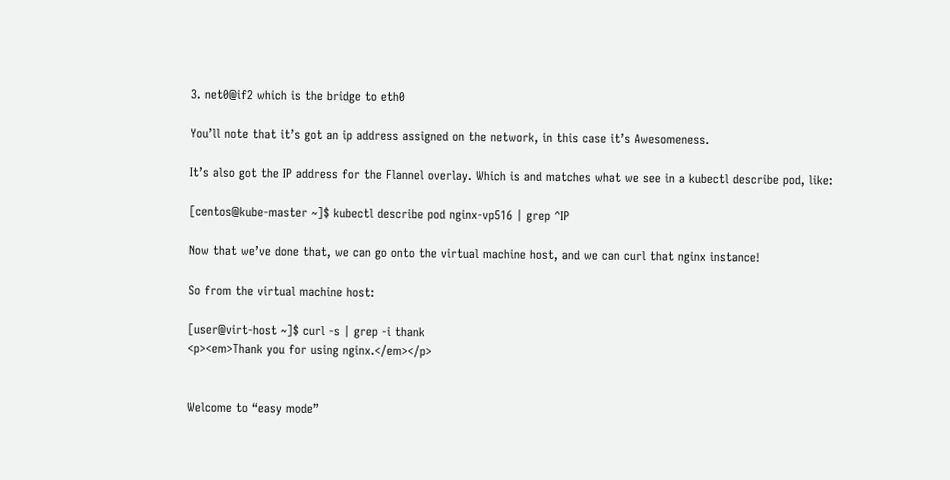3. net0@if2 which is the bridge to eth0

You’ll note that it’s got an ip address assigned on the network, in this case it’s Awesomeness.

It’s also got the IP address for the Flannel overlay. Which is and matches what we see in a kubectl describe pod, like:

[centos@kube-master ~]$ kubectl describe pod nginx-vp516 | grep ^IP

Now that we’ve done that, we can go onto the virtual machine host, and we can curl that nginx instance!

So from the virtual machine host:

[user@virt-host ~]$ curl -s | grep -i thank
<p><em>Thank you for using nginx.</em></p>


Welcome to “easy mode”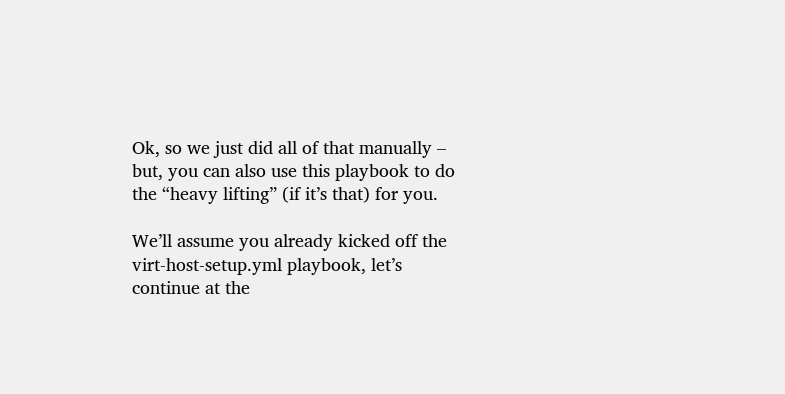Ok, so we just did all of that manually – but, you can also use this playbook to do the “heavy lifting” (if it’s that) for you.

We’ll assume you already kicked off the virt-host-setup.yml playbook, let’s continue at the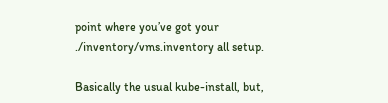point where you’ve got your ./inventory/vms.inventory all setup.

Basically the usual kube-install, but,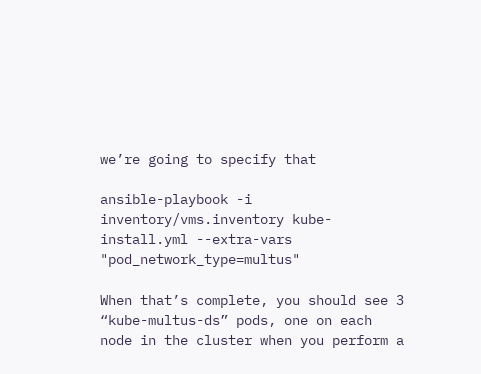we’re going to specify that

ansible-playbook -i inventory/vms.inventory kube-install.yml --extra-vars "pod_network_type=multus"

When that’s complete, you should see 3 “kube-multus-ds” pods, one on each node in the cluster when you perform a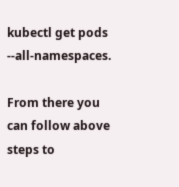kubectl get pods --all-namespaces.

From there you can follow above steps to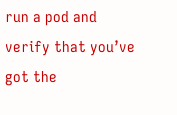run a pod and verify that you’ve got the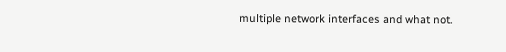multiple network interfaces and what not.